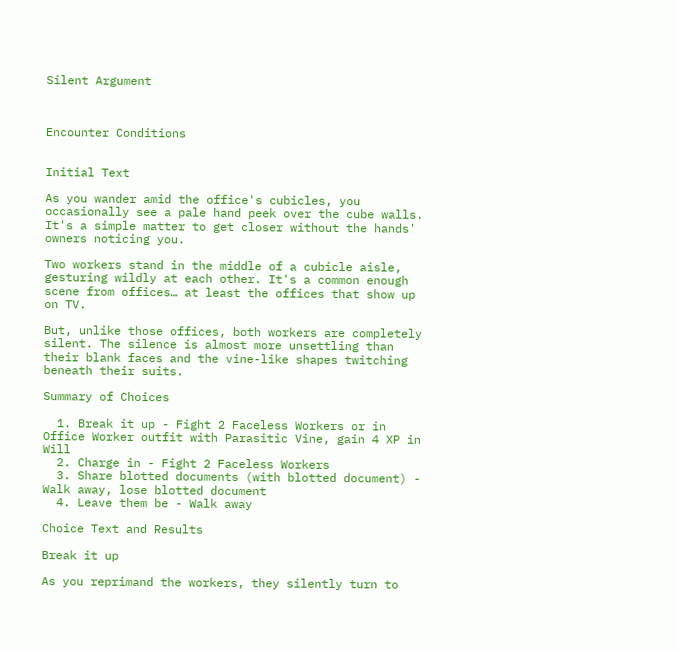Silent Argument



Encounter Conditions


Initial Text

As you wander amid the office's cubicles, you occasionally see a pale hand peek over the cube walls. It's a simple matter to get closer without the hands' owners noticing you.

Two workers stand in the middle of a cubicle aisle, gesturing wildly at each other. It's a common enough scene from offices… at least the offices that show up on TV.

But, unlike those offices, both workers are completely silent. The silence is almost more unsettling than their blank faces and the vine-like shapes twitching beneath their suits.

Summary of Choices

  1. Break it up - Fight 2 Faceless Workers or in Office Worker outfit with Parasitic Vine, gain 4 XP in Will
  2. Charge in - Fight 2 Faceless Workers
  3. Share blotted documents (with blotted document) - Walk away, lose blotted document
  4. Leave them be - Walk away

Choice Text and Results

Break it up

As you reprimand the workers, they silently turn to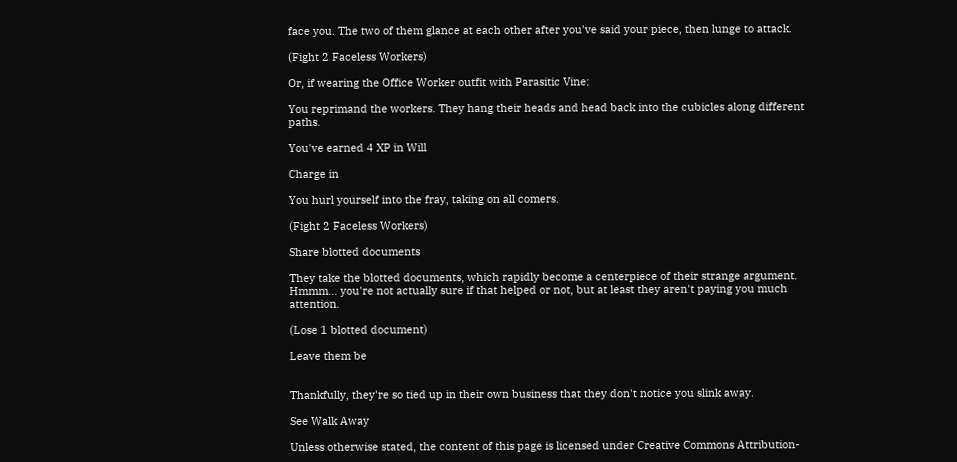face you. The two of them glance at each other after you've said your piece, then lunge to attack.

(Fight 2 Faceless Workers)

Or, if wearing the Office Worker outfit with Parasitic Vine:

You reprimand the workers. They hang their heads and head back into the cubicles along different paths.

You've earned 4 XP in Will

Charge in

You hurl yourself into the fray, taking on all comers.

(Fight 2 Faceless Workers)

Share blotted documents

They take the blotted documents, which rapidly become a centerpiece of their strange argument. Hmmm… you're not actually sure if that helped or not, but at least they aren't paying you much attention.

(Lose 1 blotted document)

Leave them be


Thankfully, they're so tied up in their own business that they don't notice you slink away.

See Walk Away

Unless otherwise stated, the content of this page is licensed under Creative Commons Attribution-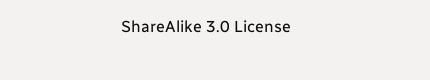ShareAlike 3.0 License